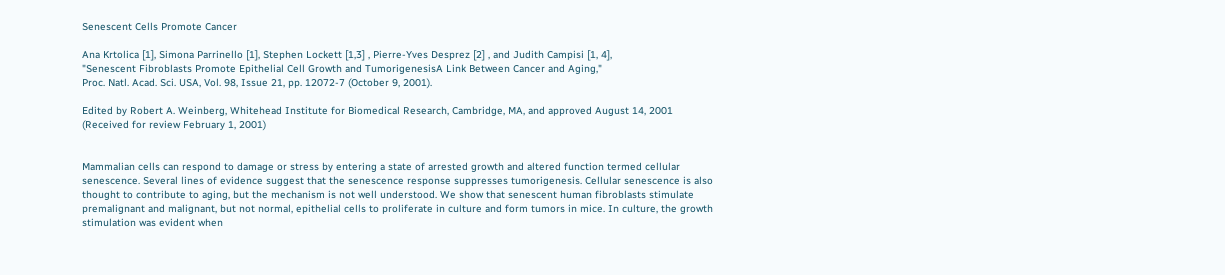Senescent Cells Promote Cancer

Ana Krtolica [1], Simona Parrinello [1], Stephen Lockett [1,3] , Pierre-Yves Desprez [2] , and Judith Campisi [1, 4],
"Senescent Fibroblasts Promote Epithelial Cell Growth and TumorigenesisA Link Between Cancer and Aging,"
Proc. Natl. Acad. Sci. USA, Vol. 98, Issue 21, pp. 12072-7 (October 9, 2001).

Edited by Robert A. Weinberg, Whitehead Institute for Biomedical Research, Cambridge, MA, and approved August 14, 2001 (Received for review February 1, 2001)


Mammalian cells can respond to damage or stress by entering a state of arrested growth and altered function termed cellular senescence. Several lines of evidence suggest that the senescence response suppresses tumorigenesis. Cellular senescence is also thought to contribute to aging, but the mechanism is not well understood. We show that senescent human fibroblasts stimulate premalignant and malignant, but not normal, epithelial cells to proliferate in culture and form tumors in mice. In culture, the growth stimulation was evident when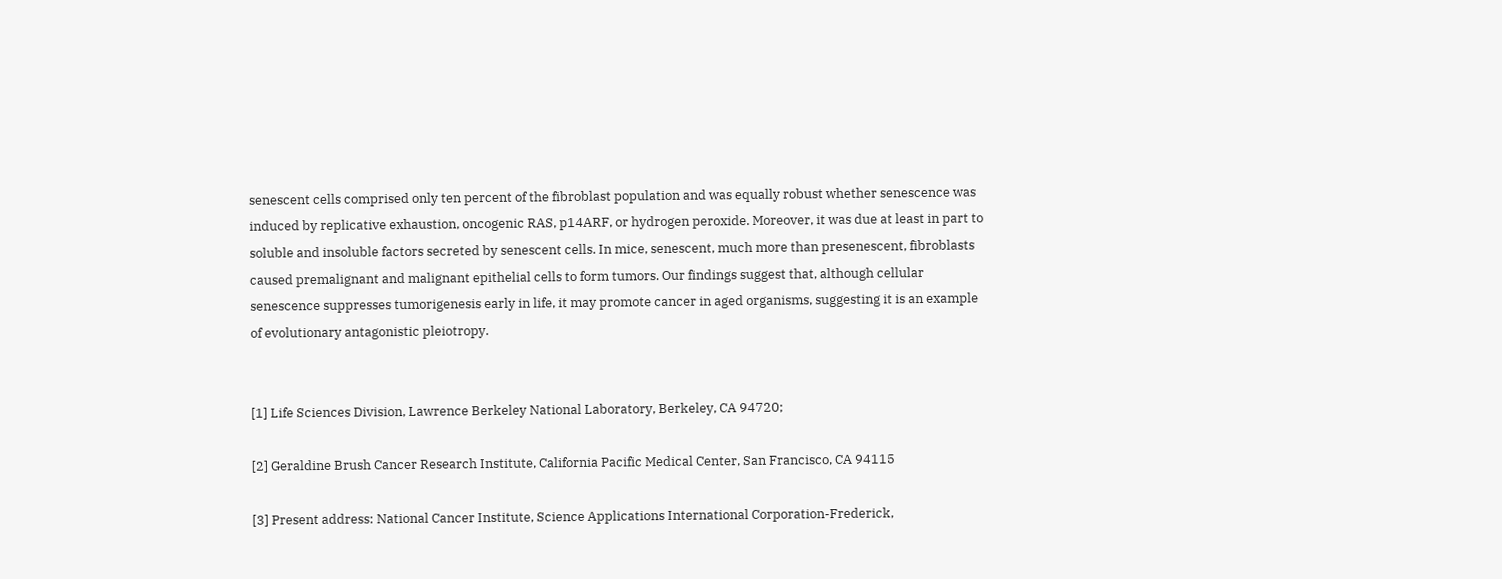senescent cells comprised only ten percent of the fibroblast population and was equally robust whether senescence was induced by replicative exhaustion, oncogenic RAS, p14ARF, or hydrogen peroxide. Moreover, it was due at least in part to soluble and insoluble factors secreted by senescent cells. In mice, senescent, much more than presenescent, fibroblasts caused premalignant and malignant epithelial cells to form tumors. Our findings suggest that, although cellular senescence suppresses tumorigenesis early in life, it may promote cancer in aged organisms, suggesting it is an example of evolutionary antagonistic pleiotropy.


[1] Life Sciences Division, Lawrence Berkeley National Laboratory, Berkeley, CA 94720;

[2] Geraldine Brush Cancer Research Institute, California Pacific Medical Center, San Francisco, CA 94115

[3] Present address: National Cancer Institute, Science Applications International Corporation-Frederick,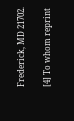Frederick, MD 21702.

[4] To whom reprint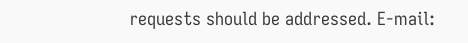requests should be addressed. E-mail: